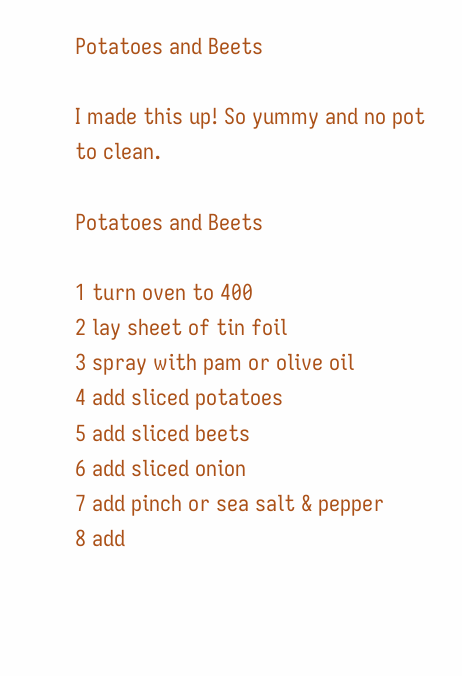Potatoes and Beets

I made this up! So yummy and no pot to clean.

Potatoes and Beets

1 turn oven to 400
2 lay sheet of tin foil
3 spray with pam or olive oil
4 add sliced potatoes
5 add sliced beets
6 add sliced onion
7 add pinch or sea salt & pepper
8 add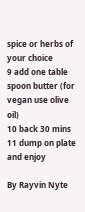spice or herbs of your choice
9 add one table spoon butter (for vegan use olive oil)
10 back 30 mins
11 dump on plate and enjoy

By Rayvin Nyte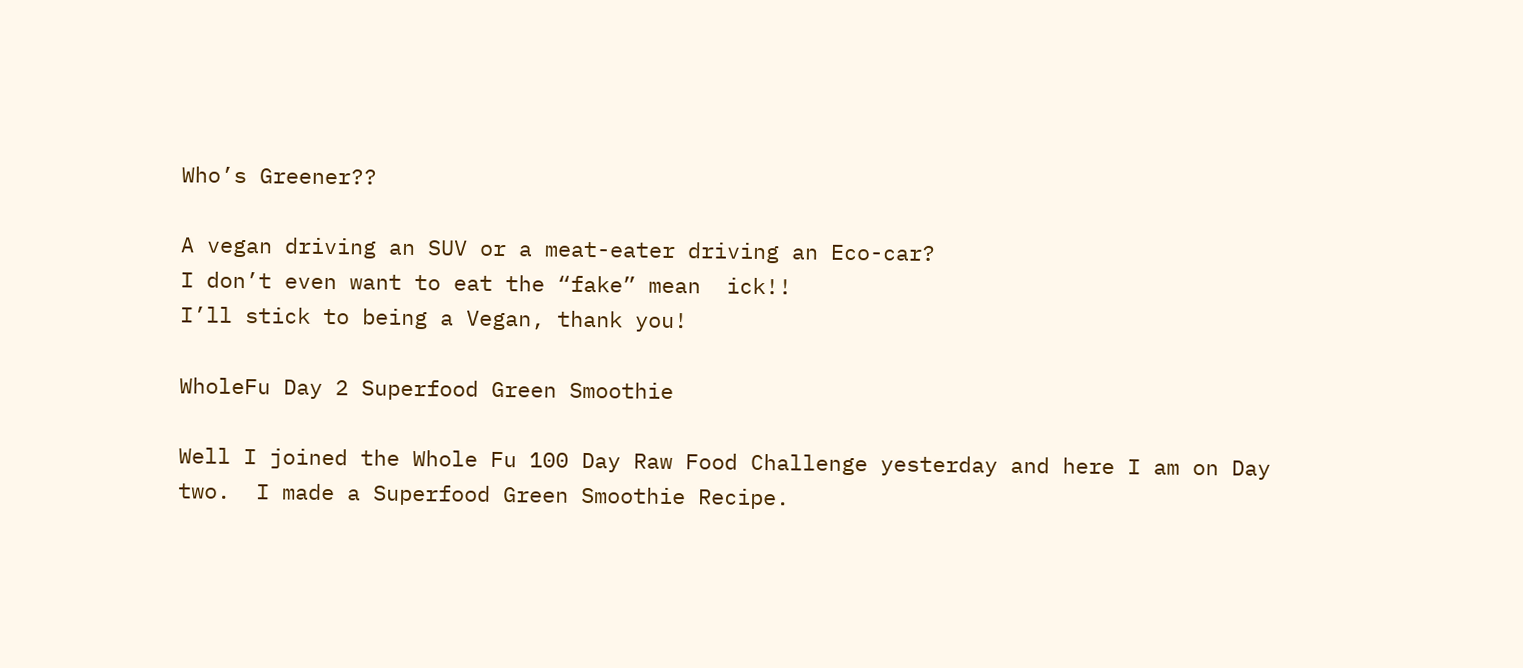Who’s Greener??

A vegan driving an SUV or a meat-eater driving an Eco-car?
I don’t even want to eat the “fake” mean  ick!!
I’ll stick to being a Vegan, thank you!

WholeFu Day 2 Superfood Green Smoothie

Well I joined the Whole Fu 100 Day Raw Food Challenge yesterday and here I am on Day two.  I made a Superfood Green Smoothie Recipe.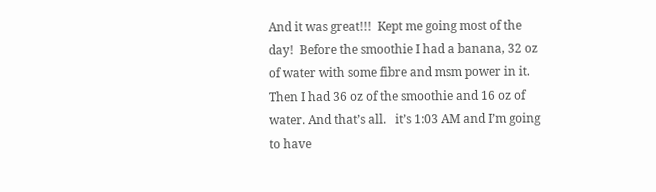And it was great!!!  Kept me going most of the day!  Before the smoothie I had a banana, 32 oz of water with some fibre and msm power in it. Then I had 36 oz of the smoothie and 16 oz of water. And that’s all.   it’s 1:03 AM and I’m going to have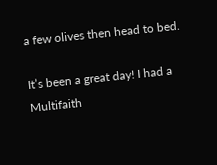a few olives then head to bed.

It’s been a great day! I had a Multifaith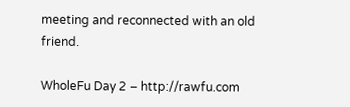meeting and reconnected with an old friend.

WholeFu Day 2 – http://rawfu.com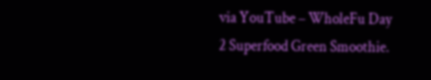via YouTube – WholeFu Day 2 Superfood Green Smoothie.